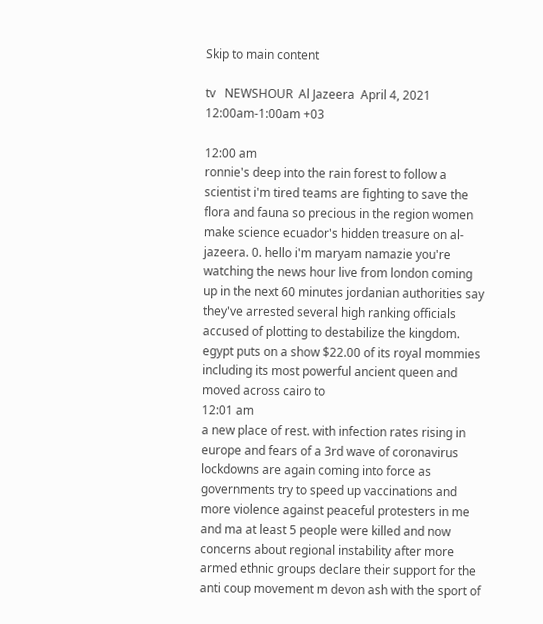Skip to main content

tv   NEWSHOUR  Al Jazeera  April 4, 2021 12:00am-1:00am +03

12:00 am
ronnie's deep into the rain forest to follow a scientist i'm tired teams are fighting to save the flora and fauna so precious in the region women make science ecuador's hidden treasure on al-jazeera. 0. hello i'm maryam namazie you're watching the news hour live from london coming up in the next 60 minutes jordanian authorities say they've arrested several high ranking officials accused of plotting to destabilize the kingdom. egypt puts on a show $22.00 of its royal mommies including its most powerful ancient queen and moved across cairo to
12:01 am
a new place of rest. with infection rates rising in europe and fears of a 3rd wave of coronavirus lockdowns are again coming into force as governments try to speed up vaccinations and more violence against peaceful protesters in me and ma at least 5 people were killed and now concerns about regional instability after more armed ethnic groups declare their support for the anti coup movement m devon ash with the sport of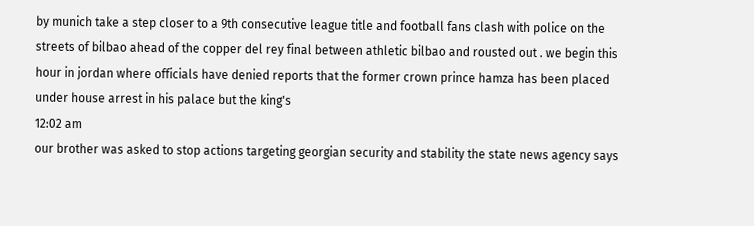by munich take a step closer to a 9th consecutive league title and football fans clash with police on the streets of bilbao ahead of the copper del rey final between athletic bilbao and rousted out . we begin this hour in jordan where officials have denied reports that the former crown prince hamza has been placed under house arrest in his palace but the king's
12:02 am
our brother was asked to stop actions targeting georgian security and stability the state news agency says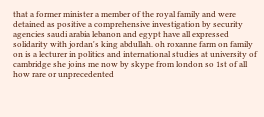that a former minister a member of the royal family and were detained as positive a comprehensive investigation by security agencies saudi arabia lebanon and egypt have all expressed solidarity with jordan's king abdullah. oh roxanne farm on family on is a lecturer in politics and international studies at university of cambridge she joins me now by skype from london so 1st of all how rare or unprecedented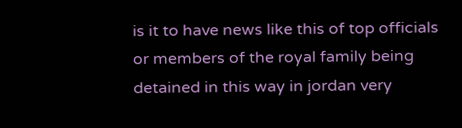is it to have news like this of top officials or members of the royal family being detained in this way in jordan very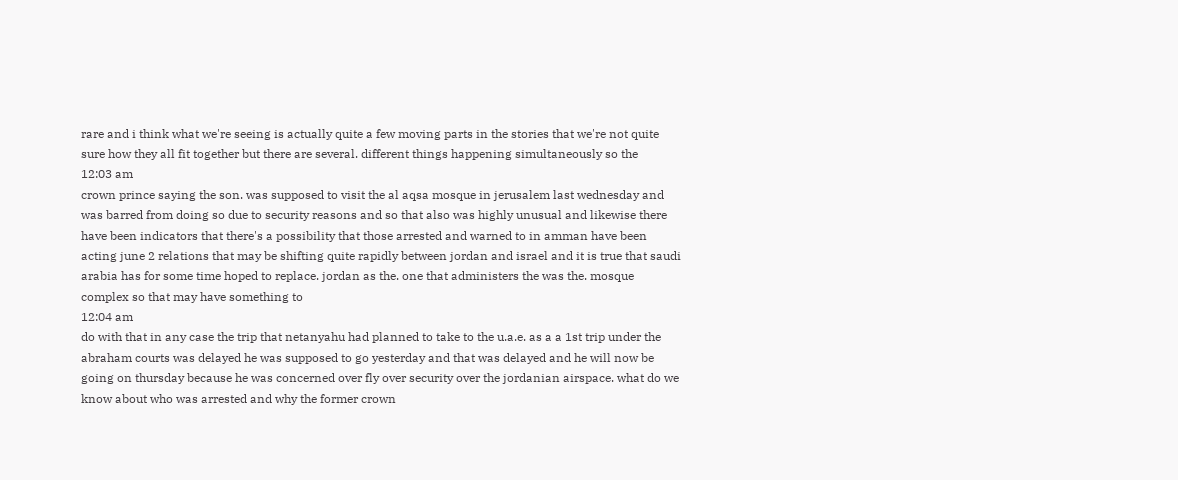rare and i think what we're seeing is actually quite a few moving parts in the stories that we're not quite sure how they all fit together but there are several. different things happening simultaneously so the
12:03 am
crown prince saying the son. was supposed to visit the al aqsa mosque in jerusalem last wednesday and was barred from doing so due to security reasons and so that also was highly unusual and likewise there have been indicators that there's a possibility that those arrested and warned to in amman have been acting june 2 relations that may be shifting quite rapidly between jordan and israel and it is true that saudi arabia has for some time hoped to replace. jordan as the. one that administers the was the. mosque complex so that may have something to
12:04 am
do with that in any case the trip that netanyahu had planned to take to the u.a.e. as a a 1st trip under the abraham courts was delayed he was supposed to go yesterday and that was delayed and he will now be going on thursday because he was concerned over fly over security over the jordanian airspace. what do we know about who was arrested and why the former crown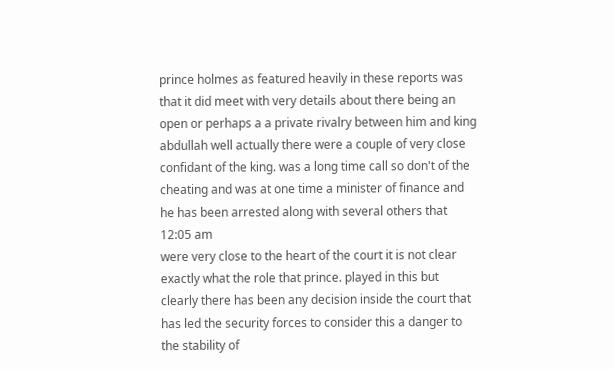prince holmes as featured heavily in these reports was that it did meet with very details about there being an open or perhaps a a private rivalry between him and king abdullah well actually there were a couple of very close confidant of the king. was a long time call so don't of the cheating and was at one time a minister of finance and he has been arrested along with several others that
12:05 am
were very close to the heart of the court it is not clear exactly what the role that prince. played in this but clearly there has been any decision inside the court that has led the security forces to consider this a danger to the stability of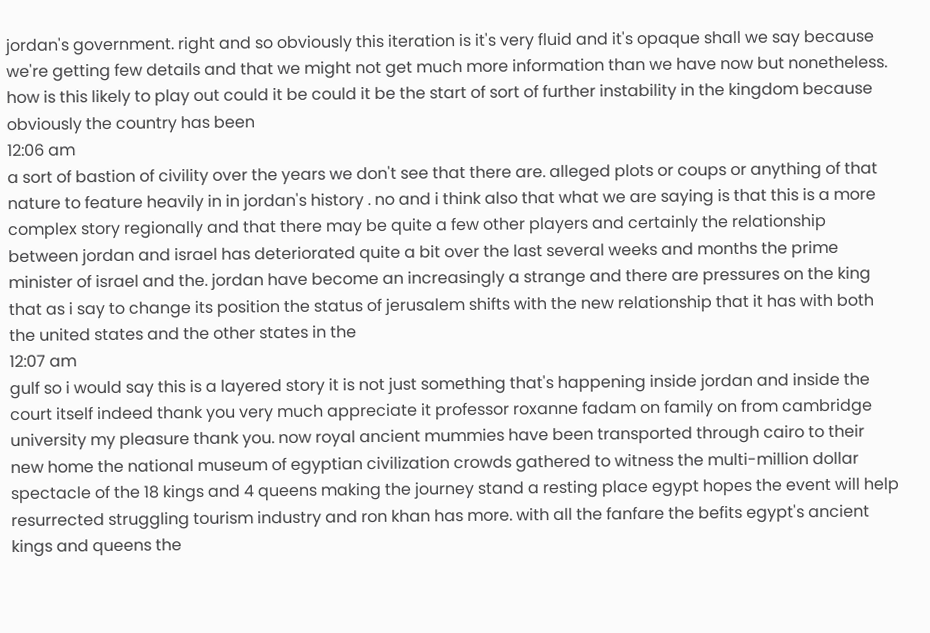jordan's government. right and so obviously this iteration is it's very fluid and it's opaque shall we say because we're getting few details and that we might not get much more information than we have now but nonetheless. how is this likely to play out could it be could it be the start of sort of further instability in the kingdom because obviously the country has been
12:06 am
a sort of bastion of civility over the years we don't see that there are. alleged plots or coups or anything of that nature to feature heavily in in jordan's history . no and i think also that what we are saying is that this is a more complex story regionally and that there may be quite a few other players and certainly the relationship between jordan and israel has deteriorated quite a bit over the last several weeks and months the prime minister of israel and the. jordan have become an increasingly a strange and there are pressures on the king that as i say to change its position the status of jerusalem shifts with the new relationship that it has with both the united states and the other states in the
12:07 am
gulf so i would say this is a layered story it is not just something that's happening inside jordan and inside the court itself indeed thank you very much appreciate it professor roxanne fadam on family on from cambridge university my pleasure thank you. now royal ancient mummies have been transported through cairo to their new home the national museum of egyptian civilization crowds gathered to witness the multi-million dollar spectacle of the 18 kings and 4 queens making the journey stand a resting place egypt hopes the event will help resurrected struggling tourism industry and ron khan has more. with all the fanfare the befits egypt's ancient kings and queens the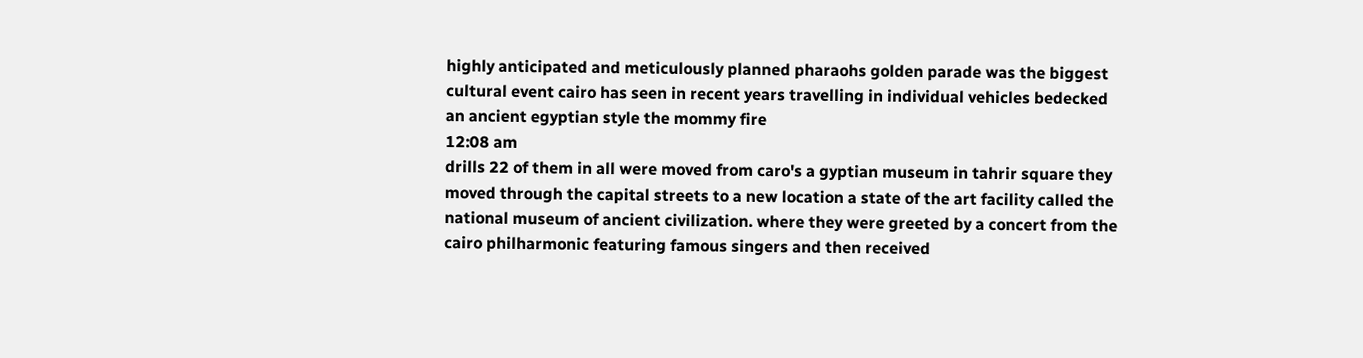highly anticipated and meticulously planned pharaohs golden parade was the biggest cultural event cairo has seen in recent years travelling in individual vehicles bedecked an ancient egyptian style the mommy fire
12:08 am
drills 22 of them in all were moved from caro's a gyptian museum in tahrir square they moved through the capital streets to a new location a state of the art facility called the national museum of ancient civilization. where they were greeted by a concert from the cairo philharmonic featuring famous singers and then received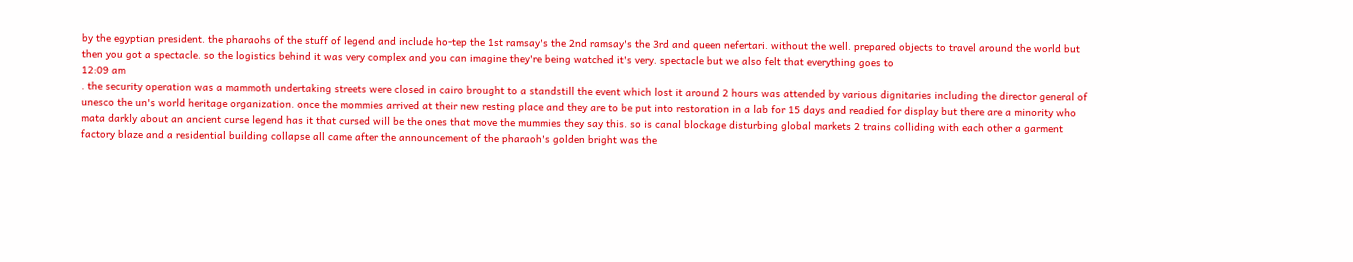by the egyptian president. the pharaohs of the stuff of legend and include ho-tep the 1st ramsay's the 2nd ramsay's the 3rd and queen nefertari. without the well. prepared objects to travel around the world but then you got a spectacle. so the logistics behind it was very complex and you can imagine they're being watched it's very. spectacle but we also felt that everything goes to
12:09 am
. the security operation was a mammoth undertaking streets were closed in cairo brought to a standstill the event which lost it around 2 hours was attended by various dignitaries including the director general of unesco the un's world heritage organization. once the mommies arrived at their new resting place and they are to be put into restoration in a lab for 15 days and readied for display but there are a minority who mata darkly about an ancient curse legend has it that cursed will be the ones that move the mummies they say this. so is canal blockage disturbing global markets 2 trains colliding with each other a garment factory blaze and a residential building collapse all came after the announcement of the pharaoh's golden bright was the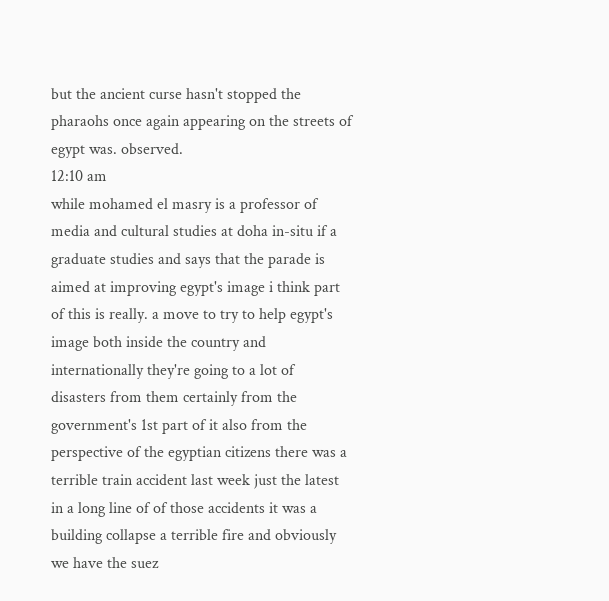but the ancient curse hasn't stopped the pharaohs once again appearing on the streets of egypt was. observed.
12:10 am
while mohamed el masry is a professor of media and cultural studies at doha in-situ if a graduate studies and says that the parade is aimed at improving egypt's image i think part of this is really. a move to try to help egypt's image both inside the country and internationally they're going to a lot of disasters from them certainly from the government's 1st part of it also from the perspective of the egyptian citizens there was a terrible train accident last week just the latest in a long line of of those accidents it was a building collapse a terrible fire and obviously we have the suez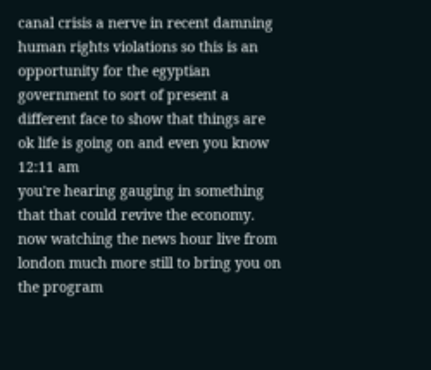canal crisis a nerve in recent damning human rights violations so this is an opportunity for the egyptian government to sort of present a different face to show that things are ok life is going on and even you know
12:11 am
you're hearing gauging in something that that could revive the economy. now watching the news hour live from london much more still to bring you on the program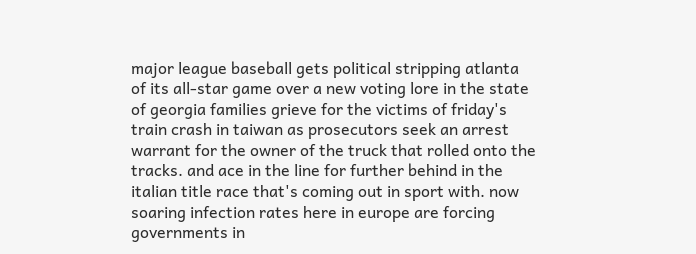major league baseball gets political stripping atlanta of its all-star game over a new voting lore in the state of georgia families grieve for the victims of friday's train crash in taiwan as prosecutors seek an arrest warrant for the owner of the truck that rolled onto the tracks. and ace in the line for further behind in the italian title race that's coming out in sport with. now soaring infection rates here in europe are forcing governments in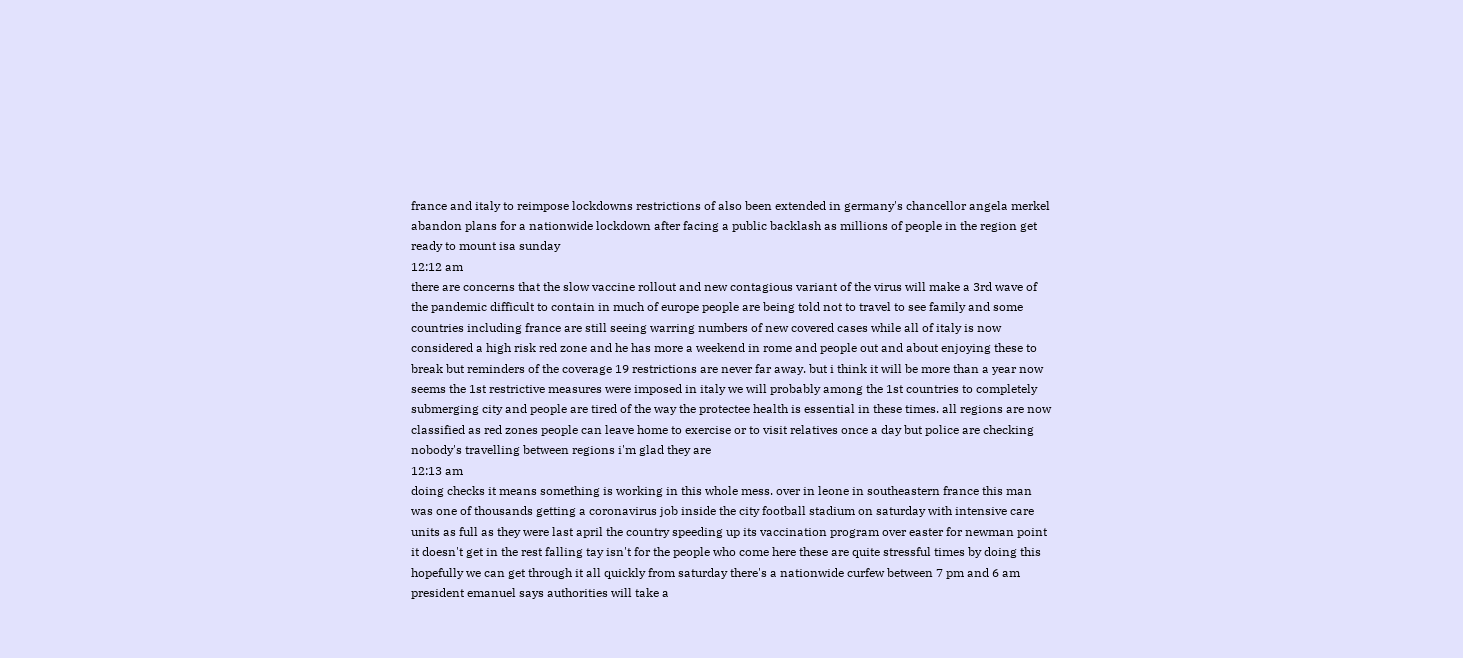france and italy to reimpose lockdowns restrictions of also been extended in germany's chancellor angela merkel abandon plans for a nationwide lockdown after facing a public backlash as millions of people in the region get ready to mount isa sunday
12:12 am
there are concerns that the slow vaccine rollout and new contagious variant of the virus will make a 3rd wave of the pandemic difficult to contain in much of europe people are being told not to travel to see family and some countries including france are still seeing warring numbers of new covered cases while all of italy is now considered a high risk red zone and he has more a weekend in rome and people out and about enjoying these to break but reminders of the coverage 19 restrictions are never far away. but i think it will be more than a year now seems the 1st restrictive measures were imposed in italy we will probably among the 1st countries to completely submerging city and people are tired of the way the protectee health is essential in these times. all regions are now classified as red zones people can leave home to exercise or to visit relatives once a day but police are checking nobody's travelling between regions i'm glad they are
12:13 am
doing checks it means something is working in this whole mess. over in leone in southeastern france this man was one of thousands getting a coronavirus job inside the city football stadium on saturday with intensive care units as full as they were last april the country speeding up its vaccination program over easter for newman point it doesn't get in the rest falling tay isn't for the people who come here these are quite stressful times by doing this hopefully we can get through it all quickly from saturday there's a nationwide curfew between 7 pm and 6 am president emanuel says authorities will take a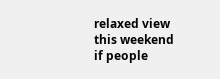relaxed view this weekend if people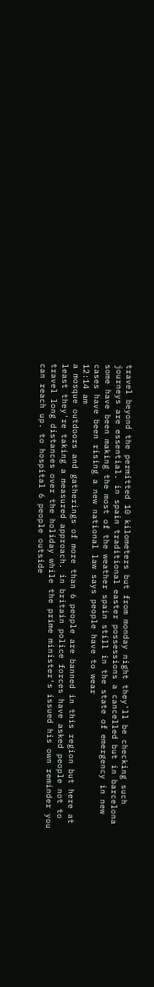travel beyond the permitted 10 kilometers but from monday night they'll be checking such journeys are essential. in spain traditional easter possessions a cancelled but in barcelona some have been making the most of the weather spain still in the state of emergency in new cases have been rising a new national law says people have to wear
12:14 am
a mosque outdoors and gatherings of more than 6 people are banned in this region but here at least they're taking a measured approach. in britain police forces have asked people not to travel long distances over the holiday while the prime minister's issued his own reminder you can reach up. to hospital 6 people outside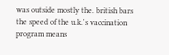was outside mostly the. british bars the speed of the u.k.'s vaccination program means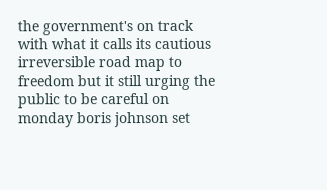the government's on track with what it calls its cautious irreversible road map to freedom but it still urging the public to be careful on monday boris johnson set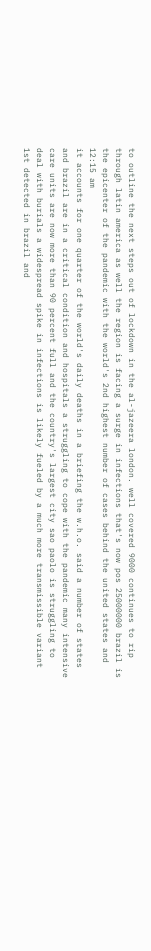to outline the next steps out of lockdown in the al-jazeera london. well covered 9000 continues to rip through latin america as well the region is facing a surge in infections that's now pos 25000000 brazil is the epicenter of the pandemic with the world's 2nd highest number of cases behind the united states and
12:15 am
it accounts for one quarter of the world's daily deaths in a briefing the w.h.o. said a number of states and brazil are in a critical condition and hospitals a struggling to cope with the pandemic many intensive care units are now more than 90 percent full and the country's largest city sao paolo is struggling to deal with burials a widespread spike in infections is likely fueled by a much more transmissible variant 1st detected in brazil and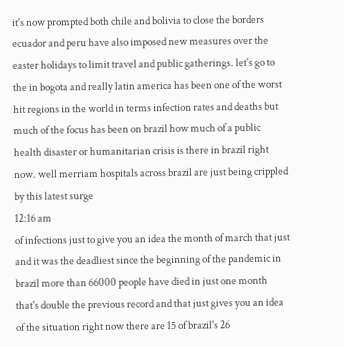it's now prompted both chile and bolivia to close the borders ecuador and peru have also imposed new measures over the easter holidays to limit travel and public gatherings. let's go to the in bogota and really latin america has been one of the worst hit regions in the world in terms infection rates and deaths but much of the focus has been on brazil how much of a public health disaster or humanitarian crisis is there in brazil right now. well merriam hospitals across brazil are just being crippled by this latest surge
12:16 am
of infections just to give you an idea the month of march that just and it was the deadliest since the beginning of the pandemic in brazil more than 66000 people have died in just one month that's double the previous record and that just gives you an idea of the situation right now there are 15 of brazil's 26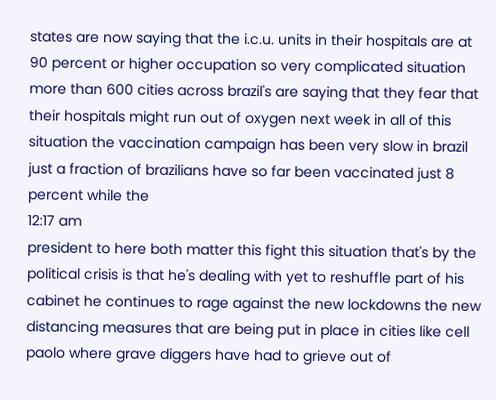states are now saying that the i.c.u. units in their hospitals are at 90 percent or higher occupation so very complicated situation more than 600 cities across brazil's are saying that they fear that their hospitals might run out of oxygen next week in all of this situation the vaccination campaign has been very slow in brazil just a fraction of brazilians have so far been vaccinated just 8 percent while the
12:17 am
president to here both matter this fight this situation that's by the political crisis is that he's dealing with yet to reshuffle part of his cabinet he continues to rage against the new lockdowns the new distancing measures that are being put in place in cities like cell paolo where grave diggers have had to grieve out of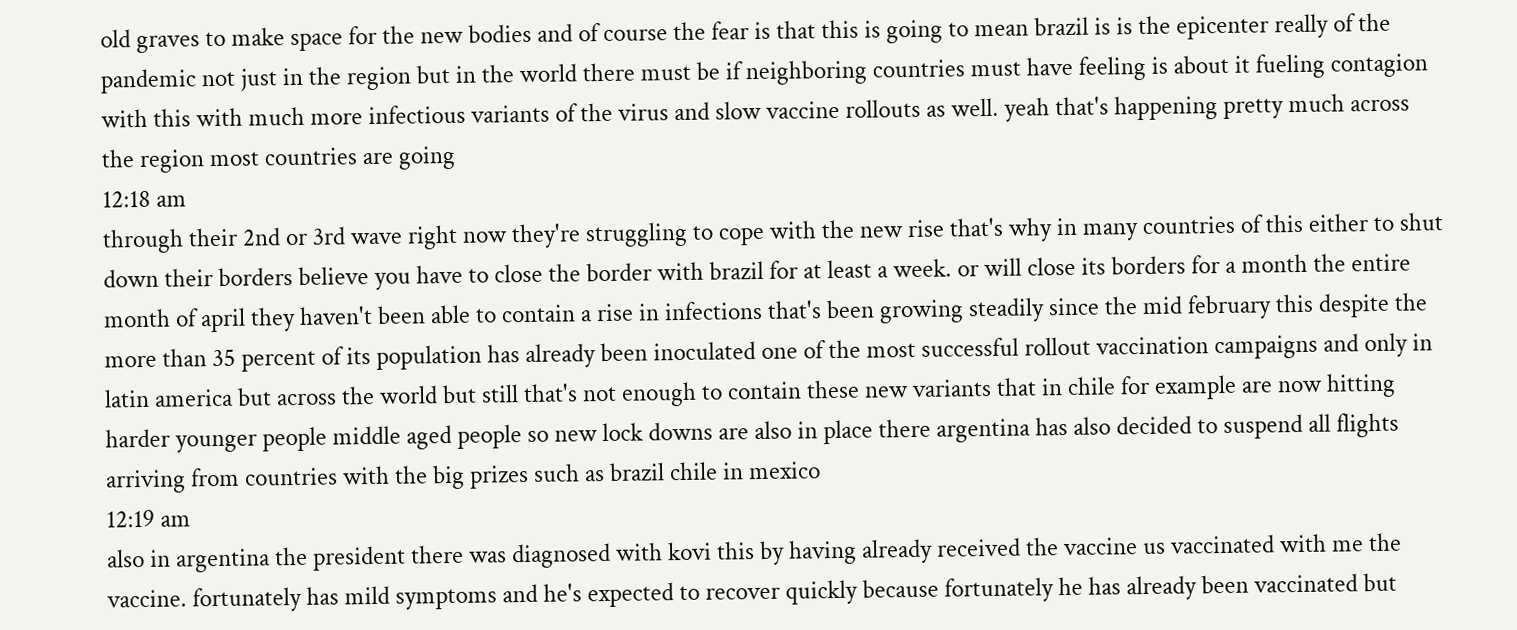old graves to make space for the new bodies and of course the fear is that this is going to mean brazil is is the epicenter really of the pandemic not just in the region but in the world there must be if neighboring countries must have feeling is about it fueling contagion with this with much more infectious variants of the virus and slow vaccine rollouts as well. yeah that's happening pretty much across the region most countries are going
12:18 am
through their 2nd or 3rd wave right now they're struggling to cope with the new rise that's why in many countries of this either to shut down their borders believe you have to close the border with brazil for at least a week. or will close its borders for a month the entire month of april they haven't been able to contain a rise in infections that's been growing steadily since the mid february this despite the more than 35 percent of its population has already been inoculated one of the most successful rollout vaccination campaigns and only in latin america but across the world but still that's not enough to contain these new variants that in chile for example are now hitting harder younger people middle aged people so new lock downs are also in place there argentina has also decided to suspend all flights arriving from countries with the big prizes such as brazil chile in mexico
12:19 am
also in argentina the president there was diagnosed with kovi this by having already received the vaccine us vaccinated with me the vaccine. fortunately has mild symptoms and he's expected to recover quickly because fortunately he has already been vaccinated but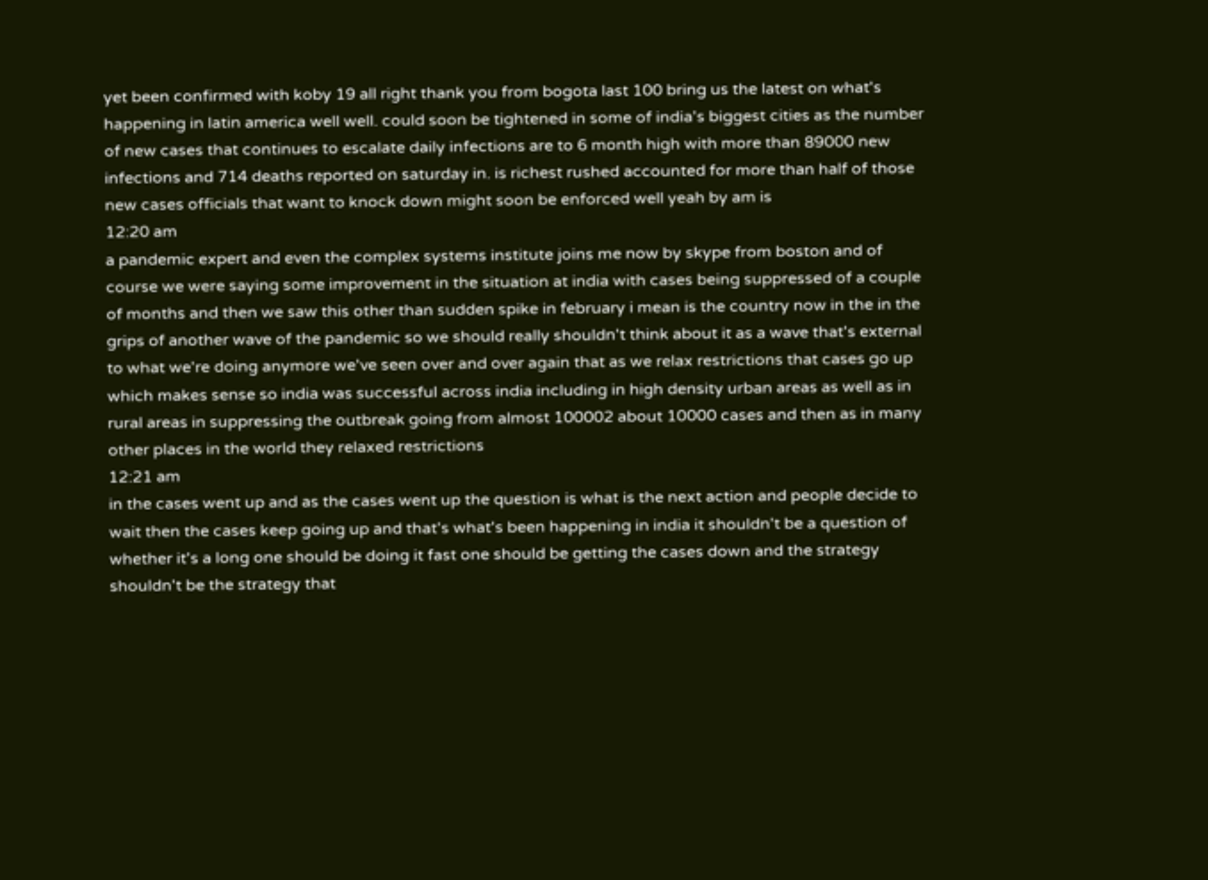yet been confirmed with koby 19 all right thank you from bogota last 100 bring us the latest on what's happening in latin america well well. could soon be tightened in some of india's biggest cities as the number of new cases that continues to escalate daily infections are to 6 month high with more than 89000 new infections and 714 deaths reported on saturday in. is richest rushed accounted for more than half of those new cases officials that want to knock down might soon be enforced well yeah by am is
12:20 am
a pandemic expert and even the complex systems institute joins me now by skype from boston and of course we were saying some improvement in the situation at india with cases being suppressed of a couple of months and then we saw this other than sudden spike in february i mean is the country now in the in the grips of another wave of the pandemic so we should really shouldn't think about it as a wave that's external to what we're doing anymore we've seen over and over again that as we relax restrictions that cases go up which makes sense so india was successful across india including in high density urban areas as well as in rural areas in suppressing the outbreak going from almost 100002 about 10000 cases and then as in many other places in the world they relaxed restrictions
12:21 am
in the cases went up and as the cases went up the question is what is the next action and people decide to wait then the cases keep going up and that's what's been happening in india it shouldn't be a question of whether it's a long one should be doing it fast one should be getting the cases down and the strategy shouldn't be the strategy that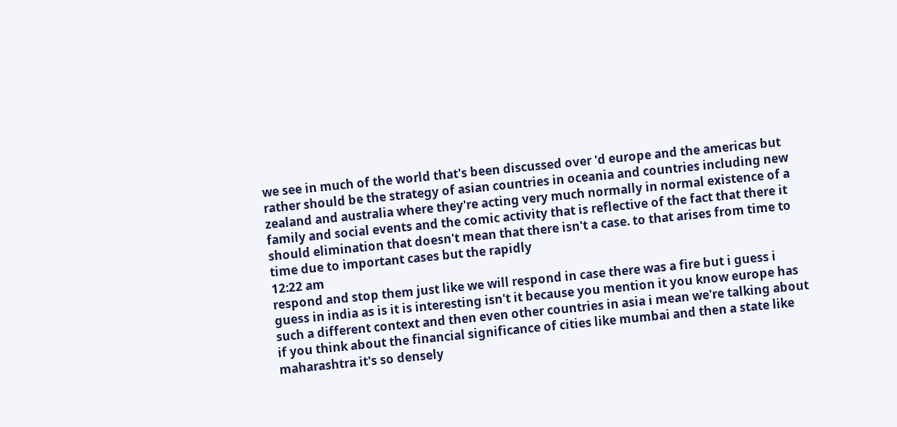we see in much of the world that's been discussed over 'd europe and the americas but rather should be the strategy of asian countries in oceania and countries including new zealand and australia where they're acting very much normally in normal existence of a family and social events and the comic activity that is reflective of the fact that there it should elimination that doesn't mean that there isn't a case. to that arises from time to time due to important cases but the rapidly
12:22 am
respond and stop them just like we will respond in case there was a fire but i guess i guess in india as is it is interesting isn't it because you mention it you know europe has such a different context and then even other countries in asia i mean we're talking about if you think about the financial significance of cities like mumbai and then a state like maharashtra it's so densely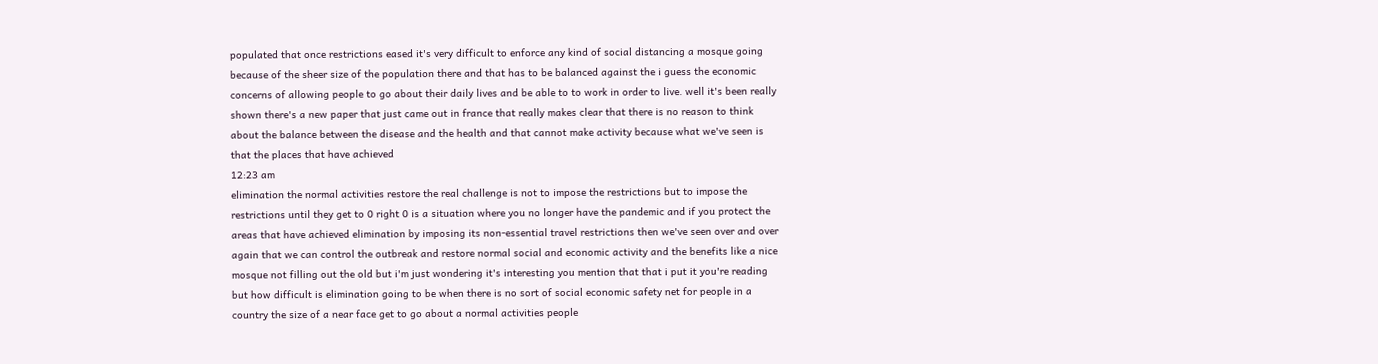populated that once restrictions eased it's very difficult to enforce any kind of social distancing a mosque going because of the sheer size of the population there and that has to be balanced against the i guess the economic concerns of allowing people to go about their daily lives and be able to to work in order to live. well it's been really shown there's a new paper that just came out in france that really makes clear that there is no reason to think about the balance between the disease and the health and that cannot make activity because what we've seen is that the places that have achieved
12:23 am
elimination the normal activities restore the real challenge is not to impose the restrictions but to impose the restrictions until they get to 0 right 0 is a situation where you no longer have the pandemic and if you protect the areas that have achieved elimination by imposing its non-essential travel restrictions then we've seen over and over again that we can control the outbreak and restore normal social and economic activity and the benefits like a nice mosque not filling out the old but i'm just wondering it's interesting you mention that that i put it you're reading but how difficult is elimination going to be when there is no sort of social economic safety net for people in a country the size of a near face get to go about a normal activities people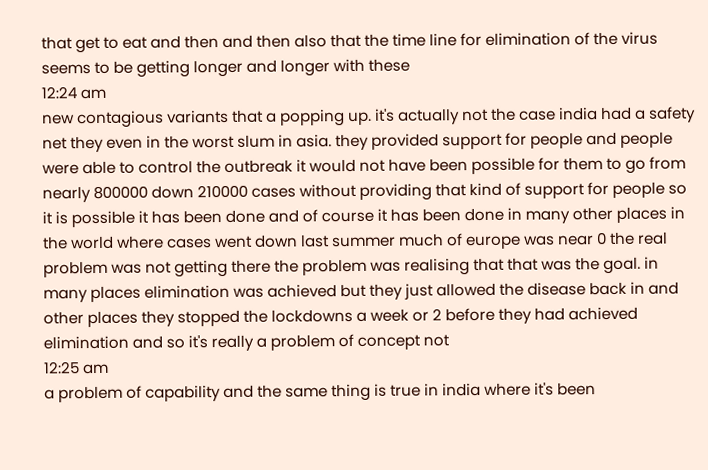that get to eat and then and then also that the time line for elimination of the virus seems to be getting longer and longer with these
12:24 am
new contagious variants that a popping up. it's actually not the case india had a safety net they even in the worst slum in asia. they provided support for people and people were able to control the outbreak it would not have been possible for them to go from nearly 800000 down 210000 cases without providing that kind of support for people so it is possible it has been done and of course it has been done in many other places in the world where cases went down last summer much of europe was near 0 the real problem was not getting there the problem was realising that that was the goal. in many places elimination was achieved but they just allowed the disease back in and other places they stopped the lockdowns a week or 2 before they had achieved elimination and so it's really a problem of concept not
12:25 am
a problem of capability and the same thing is true in india where it's been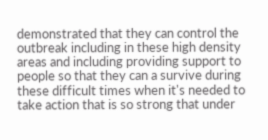demonstrated that they can control the outbreak including in these high density areas and including providing support to people so that they can a survive during these difficult times when it's needed to take action that is so strong that under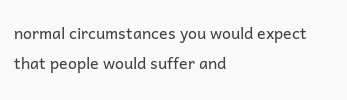normal circumstances you would expect that people would suffer and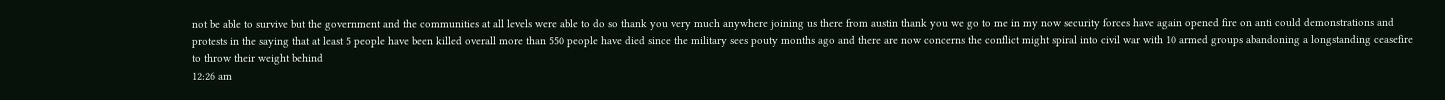not be able to survive but the government and the communities at all levels were able to do so thank you very much anywhere joining us there from austin thank you we go to me in my now security forces have again opened fire on anti could demonstrations and protests in the saying that at least 5 people have been killed overall more than 550 people have died since the military sees pouty months ago and there are now concerns the conflict might spiral into civil war with 10 armed groups abandoning a longstanding ceasefire to throw their weight behind
12:26 am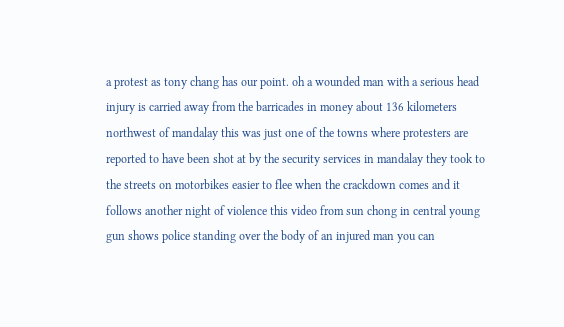a protest as tony chang has our point. oh a wounded man with a serious head injury is carried away from the barricades in money about 136 kilometers northwest of mandalay this was just one of the towns where protesters are reported to have been shot at by the security services in mandalay they took to the streets on motorbikes easier to flee when the crackdown comes and it follows another night of violence this video from sun chong in central young gun shows police standing over the body of an injured man you can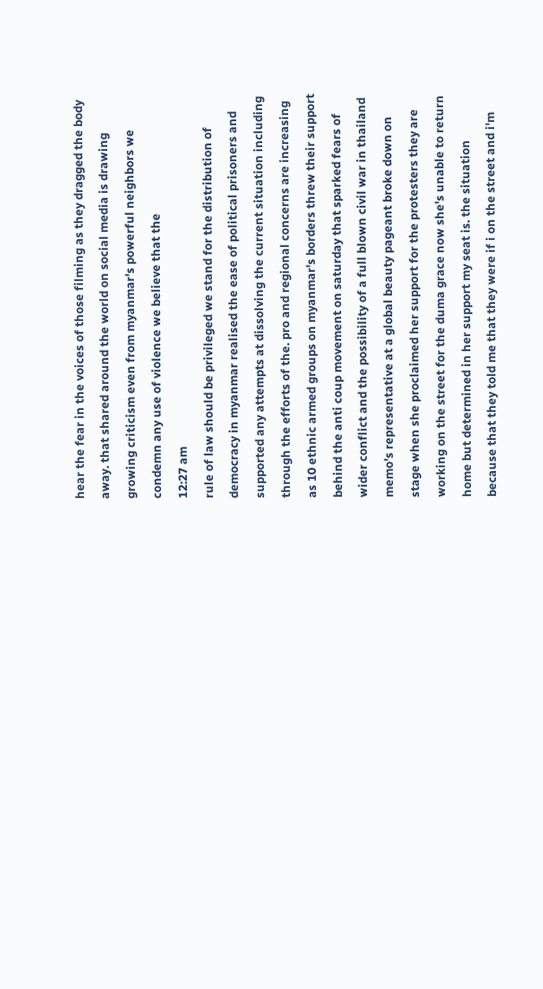hear the fear in the voices of those filming as they dragged the body away. that shared around the world on social media is drawing growing criticism even from myanmar's powerful neighbors we condemn any use of violence we believe that the
12:27 am
rule of law should be privileged we stand for the distribution of democracy in myanmar realised the ease of political prisoners and supported any attempts at dissolving the current situation including through the efforts of the. pro and regional concerns are increasing as 10 ethnic armed groups on myanmar's borders threw their support behind the anti coup movement on saturday that sparked fears of wider conflict and the possibility of a full blown civil war in thailand memo's representative at a global beauty pageant broke down on stage when she proclaimed her support for the protesters they are working on the street for the duma grace now she's unable to return home but determined in her support my seat is. the situation because that they told me that they were if i on the street and i'm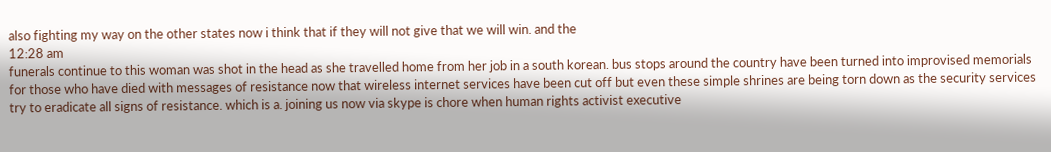also fighting my way on the other states now i think that if they will not give that we will win. and the
12:28 am
funerals continue to this woman was shot in the head as she travelled home from her job in a south korean. bus stops around the country have been turned into improvised memorials for those who have died with messages of resistance now that wireless internet services have been cut off but even these simple shrines are being torn down as the security services try to eradicate all signs of resistance. which is a. joining us now via skype is chore when human rights activist executive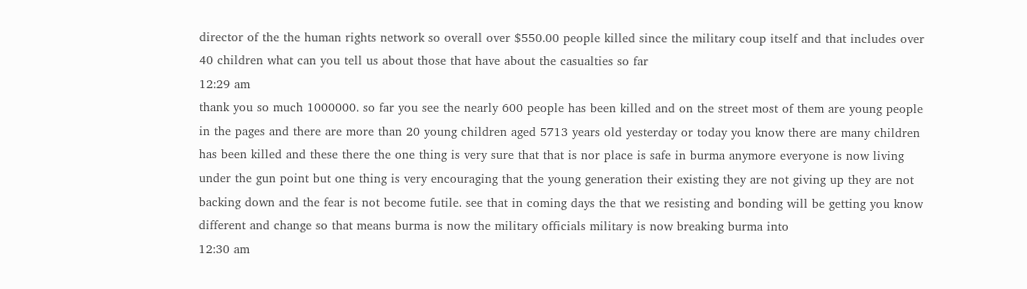director of the the human rights network so overall over $550.00 people killed since the military coup itself and that includes over 40 children what can you tell us about those that have about the casualties so far
12:29 am
thank you so much 1000000. so far you see the nearly 600 people has been killed and on the street most of them are young people in the pages and there are more than 20 young children aged 5713 years old yesterday or today you know there are many children has been killed and these there the one thing is very sure that that is nor place is safe in burma anymore everyone is now living under the gun point but one thing is very encouraging that the young generation their existing they are not giving up they are not backing down and the fear is not become futile. see that in coming days the that we resisting and bonding will be getting you know different and change so that means burma is now the military officials military is now breaking burma into
12:30 am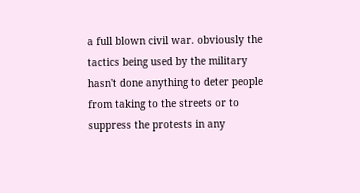a full blown civil war. obviously the tactics being used by the military hasn't done anything to deter people from taking to the streets or to suppress the protests in any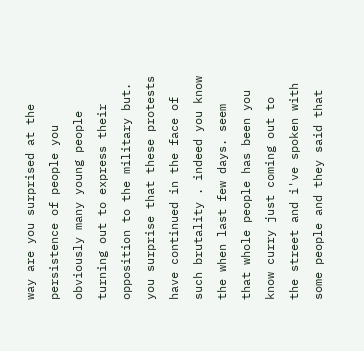way are you surprised at the persistence of people you obviously many young people turning out to express their opposition to the military but. you surprise that these protests have continued in the face of such brutality . indeed you know the when last few days. seem that whole people has been you know curry just coming out to the street and i've spoken with some people and they said that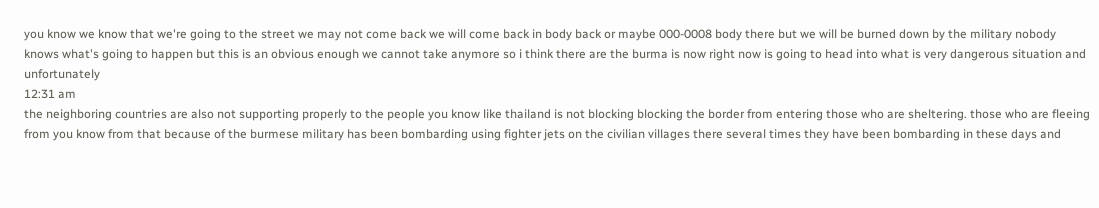you know we know that we're going to the street we may not come back we will come back in body back or maybe 000-0008 body there but we will be burned down by the military nobody knows what's going to happen but this is an obvious enough we cannot take anymore so i think there are the burma is now right now is going to head into what is very dangerous situation and unfortunately
12:31 am
the neighboring countries are also not supporting properly to the people you know like thailand is not blocking blocking the border from entering those who are sheltering. those who are fleeing from you know from that because of the burmese military has been bombarding using fighter jets on the civilian villages there several times they have been bombarding in these days and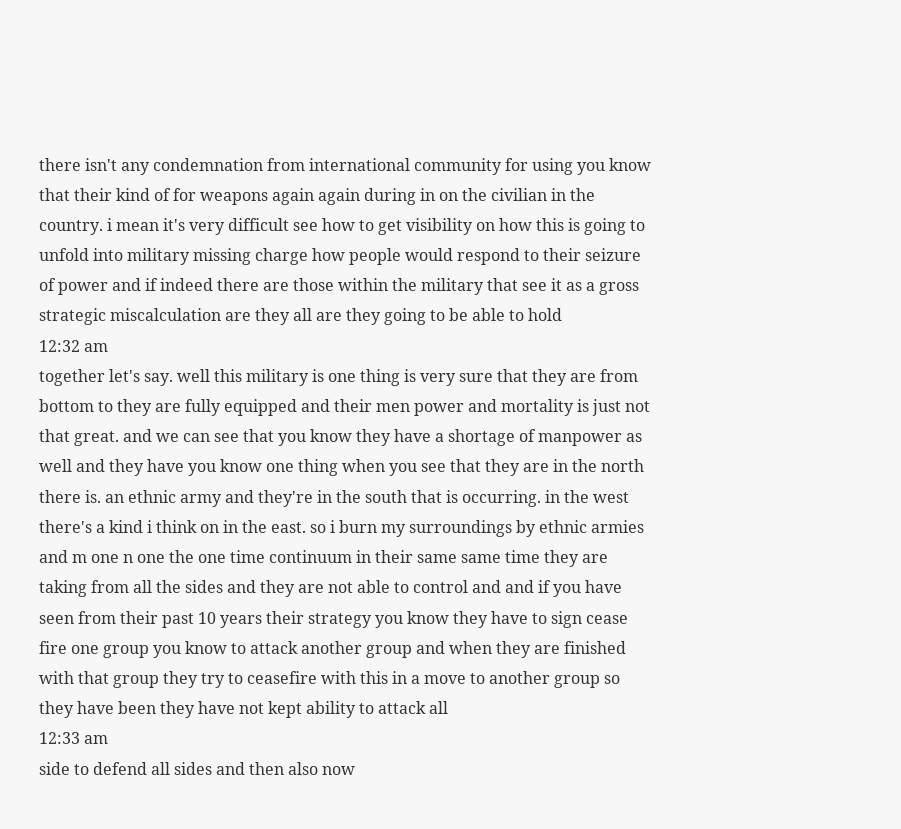there isn't any condemnation from international community for using you know that their kind of for weapons again again during in on the civilian in the country. i mean it's very difficult see how to get visibility on how this is going to unfold into military missing charge how people would respond to their seizure of power and if indeed there are those within the military that see it as a gross strategic miscalculation are they all are they going to be able to hold
12:32 am
together let's say. well this military is one thing is very sure that they are from bottom to they are fully equipped and their men power and mortality is just not that great. and we can see that you know they have a shortage of manpower as well and they have you know one thing when you see that they are in the north there is. an ethnic army and they're in the south that is occurring. in the west there's a kind i think on in the east. so i burn my surroundings by ethnic armies and m one n one the one time continuum in their same same time they are taking from all the sides and they are not able to control and and if you have seen from their past 10 years their strategy you know they have to sign cease fire one group you know to attack another group and when they are finished with that group they try to ceasefire with this in a move to another group so they have been they have not kept ability to attack all
12:33 am
side to defend all sides and then also now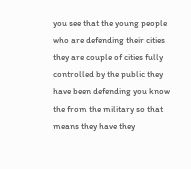you see that the young people who are defending their cities they are couple of cities fully controlled by the public they have been defending you know the from the military so that means they have they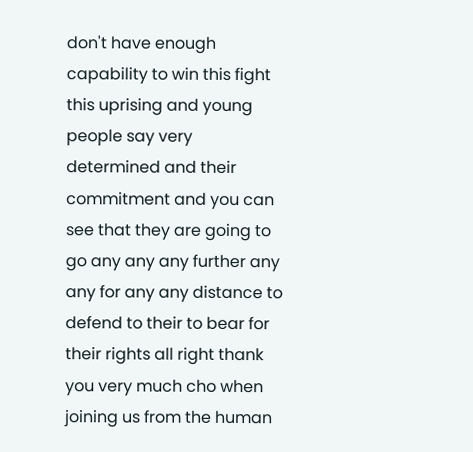don't have enough capability to win this fight this uprising and young people say very determined and their commitment and you can see that they are going to go any any any further any any for any any distance to defend to their to bear for their rights all right thank you very much cho when joining us from the human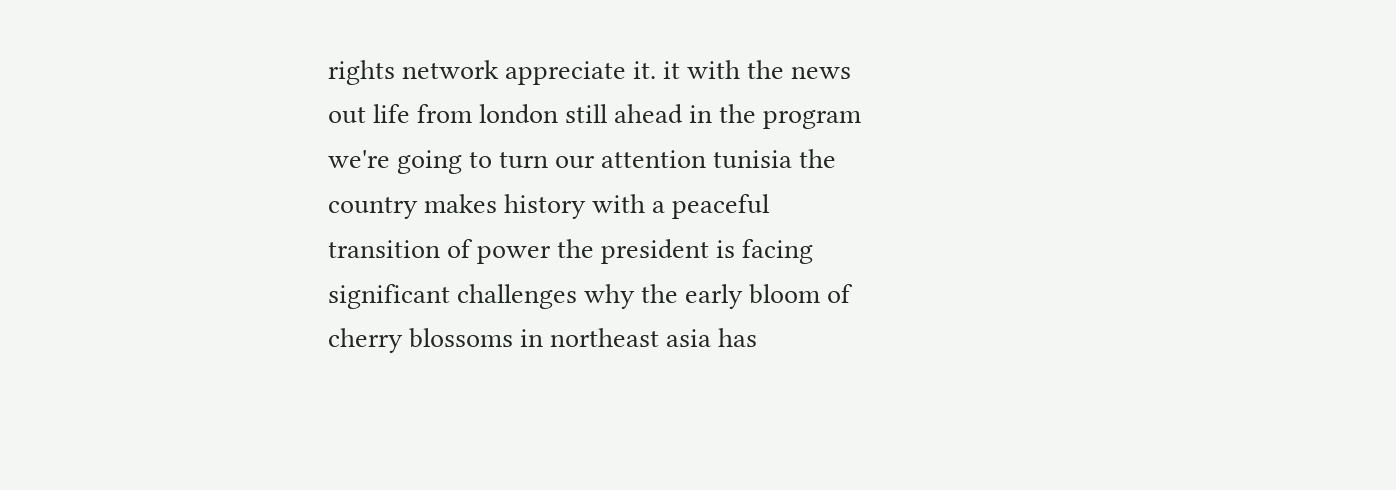rights network appreciate it. it with the news out life from london still ahead in the program we're going to turn our attention tunisia the country makes history with a peaceful transition of power the president is facing significant challenges why the early bloom of cherry blossoms in northeast asia has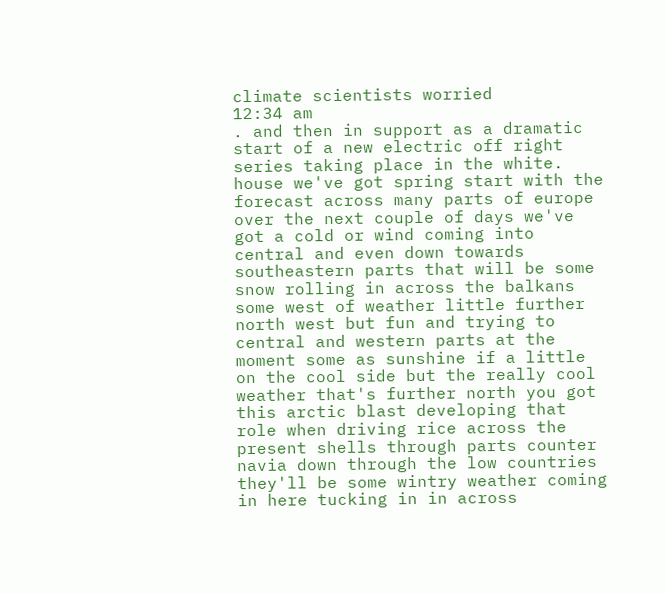climate scientists worried
12:34 am
. and then in support as a dramatic start of a new electric off right series taking place in the white. house we've got spring start with the forecast across many parts of europe over the next couple of days we've got a cold or wind coming into central and even down towards southeastern parts that will be some snow rolling in across the balkans some west of weather little further north west but fun and trying to central and western parts at the moment some as sunshine if a little on the cool side but the really cool weather that's further north you got this arctic blast developing that role when driving rice across the present shells through parts counter navia down through the low countries they'll be some wintry weather coming in here tucking in in across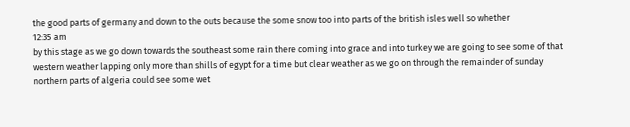the good parts of germany and down to the outs because the some snow too into parts of the british isles well so whether
12:35 am
by this stage as we go down towards the southeast some rain there coming into grace and into turkey we are going to see some of that western weather lapping only more than shills of egypt for a time but clear weather as we go on through the remainder of sunday northern parts of algeria could see some wet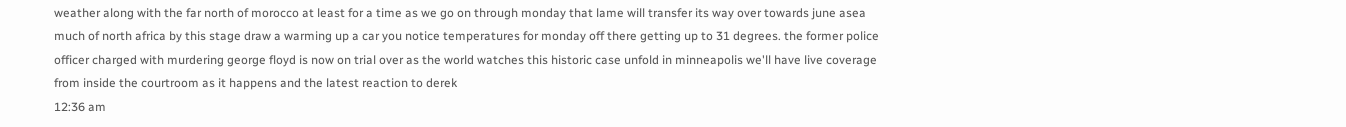weather along with the far north of morocco at least for a time as we go on through monday that lame will transfer its way over towards june asea much of north africa by this stage draw a warming up a car you notice temperatures for monday off there getting up to 31 degrees. the former police officer charged with murdering george floyd is now on trial over as the world watches this historic case unfold in minneapolis we'll have live coverage from inside the courtroom as it happens and the latest reaction to derek
12:36 am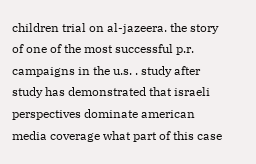children trial on al-jazeera. the story of one of the most successful p.r. campaigns in the u.s. . study after study has demonstrated that israeli perspectives dominate american media coverage what part of this case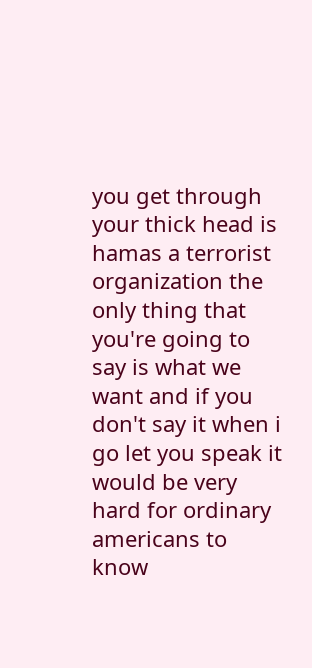you get through your thick head is hamas a terrorist organization the only thing that you're going to say is what we want and if you don't say it when i go let you speak it would be very hard for ordinary americans to know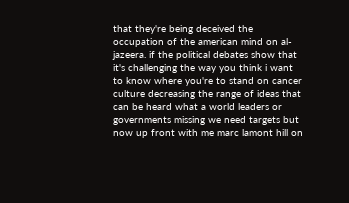that they're being deceived the occupation of the american mind on al-jazeera. if the political debates show that it's challenging the way you think i want to know where you're to stand on cancer culture decreasing the range of ideas that can be heard what a world leaders or governments missing we need targets but now up front with me marc lamont hill on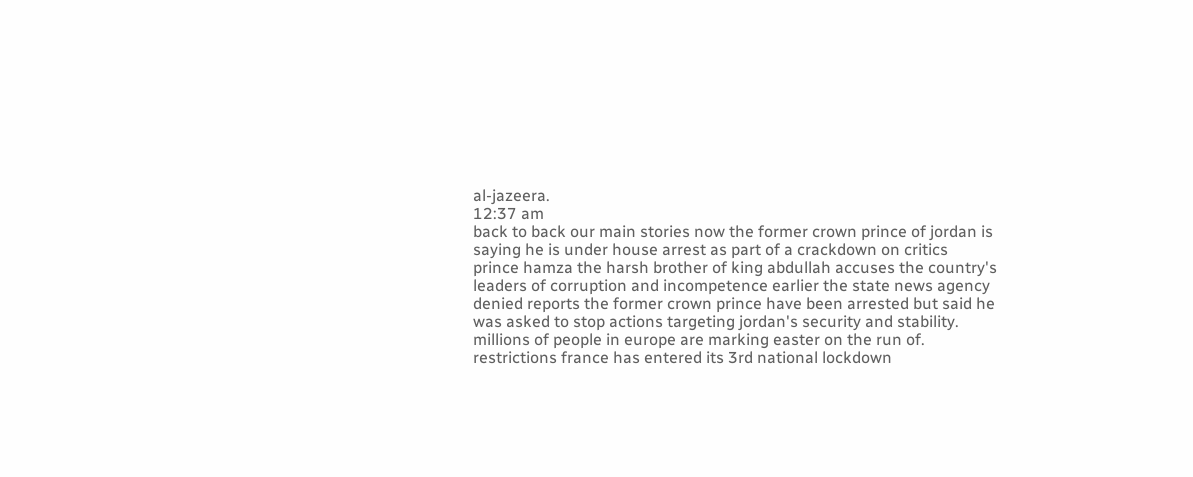al-jazeera.
12:37 am
back to back our main stories now the former crown prince of jordan is saying he is under house arrest as part of a crackdown on critics prince hamza the harsh brother of king abdullah accuses the country's leaders of corruption and incompetence earlier the state news agency denied reports the former crown prince have been arrested but said he was asked to stop actions targeting jordan's security and stability. millions of people in europe are marking easter on the run of. restrictions france has entered its 3rd national lockdown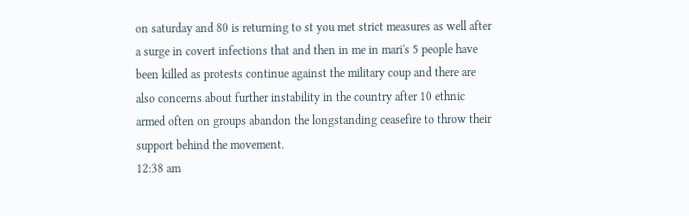on saturday and 80 is returning to st you met strict measures as well after a surge in covert infections that and then in me in mari's 5 people have been killed as protests continue against the military coup and there are also concerns about further instability in the country after 10 ethnic armed often on groups abandon the longstanding ceasefire to throw their support behind the movement.
12:38 am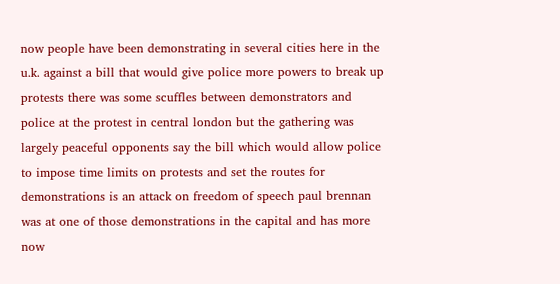now people have been demonstrating in several cities here in the u.k. against a bill that would give police more powers to break up protests there was some scuffles between demonstrators and police at the protest in central london but the gathering was largely peaceful opponents say the bill which would allow police to impose time limits on protests and set the routes for demonstrations is an attack on freedom of speech paul brennan was at one of those demonstrations in the capital and has more now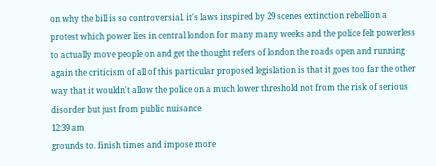on why the bill is so controversial. it's laws inspired by 29 scenes extinction rebellion a protest which power lies in central london for many many weeks and the police felt powerless to actually move people on and get the thought refers of london the roads open and running again the criticism of all of this particular proposed legislation is that it goes too far the other way that it wouldn't allow the police on a much lower threshold not from the risk of serious disorder but just from public nuisance
12:39 am
grounds to. finish times and impose more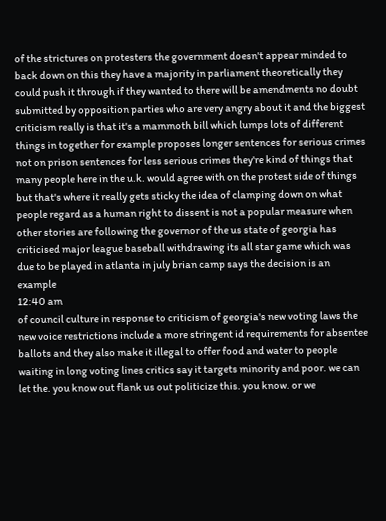of the strictures on protesters the government doesn't appear minded to back down on this they have a majority in parliament theoretically they could push it through if they wanted to there will be amendments no doubt submitted by opposition parties who are very angry about it and the biggest criticism really is that it's a mammoth bill which lumps lots of different things in together for example proposes longer sentences for serious crimes not on prison sentences for less serious crimes they're kind of things that many people here in the u.k. would agree with on the protest side of things but that's where it really gets sticky the idea of clamping down on what people regard as a human right to dissent is not a popular measure when other stories are following the governor of the us state of georgia has criticised major league baseball withdrawing its all star game which was due to be played in atlanta in july brian camp says the decision is an example
12:40 am
of council culture in response to criticism of georgia's new voting laws the new voice restrictions include a more stringent id requirements for absentee ballots and they also make it illegal to offer food and water to people waiting in long voting lines critics say it targets minority and poor. we can let the. you know out flank us out politicize this. you know. or we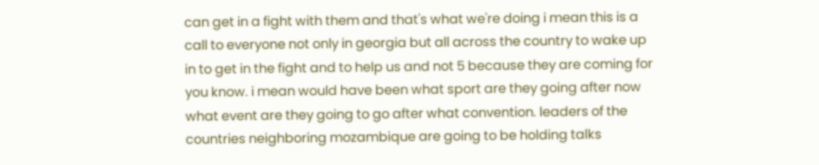can get in a fight with them and that's what we're doing i mean this is a call to everyone not only in georgia but all across the country to wake up in to get in the fight and to help us and not 5 because they are coming for you know. i mean would have been what sport are they going after now what event are they going to go after what convention. leaders of the countries neighboring mozambique are going to be holding talks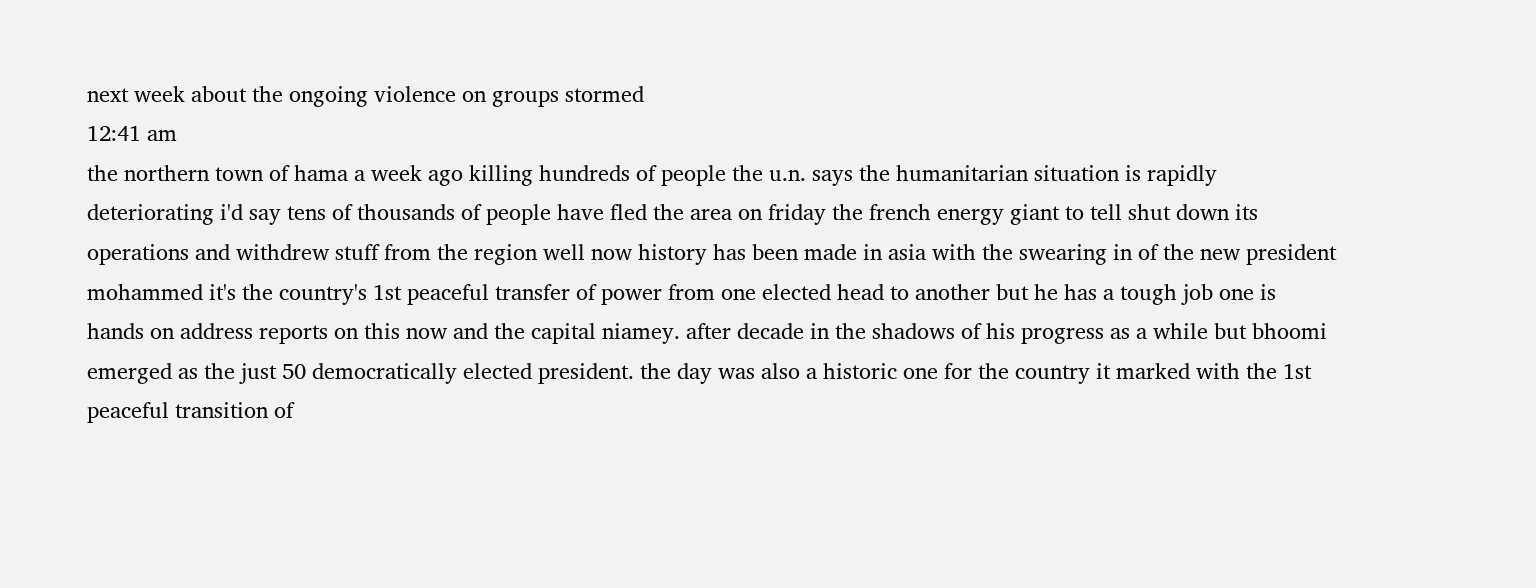next week about the ongoing violence on groups stormed
12:41 am
the northern town of hama a week ago killing hundreds of people the u.n. says the humanitarian situation is rapidly deteriorating i'd say tens of thousands of people have fled the area on friday the french energy giant to tell shut down its operations and withdrew stuff from the region well now history has been made in asia with the swearing in of the new president mohammed it's the country's 1st peaceful transfer of power from one elected head to another but he has a tough job one is hands on address reports on this now and the capital niamey. after decade in the shadows of his progress as a while but bhoomi emerged as the just 50 democratically elected president. the day was also a historic one for the country it marked with the 1st peaceful transition of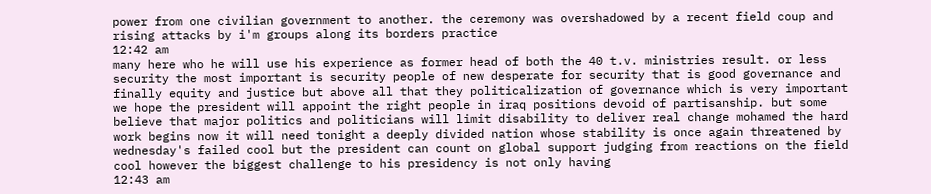power from one civilian government to another. the ceremony was overshadowed by a recent field coup and rising attacks by i'm groups along its borders practice
12:42 am
many here who he will use his experience as former head of both the 40 t.v. ministries result. or less security the most important is security people of new desperate for security that is good governance and finally equity and justice but above all that they politicalization of governance which is very important we hope the president will appoint the right people in iraq positions devoid of partisanship. but some believe that major politics and politicians will limit disability to deliver real change mohamed the hard work begins now it will need tonight a deeply divided nation whose stability is once again threatened by wednesday's failed cool but the president can count on global support judging from reactions on the field cool however the biggest challenge to his presidency is not only having
12:43 am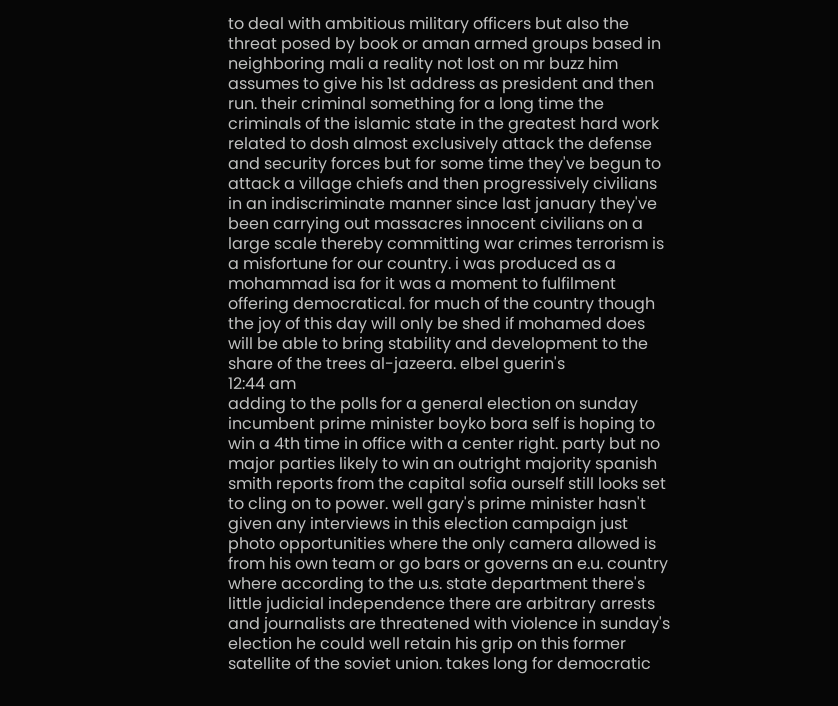to deal with ambitious military officers but also the threat posed by book or aman armed groups based in neighboring mali a reality not lost on mr buzz him assumes to give his 1st address as president and then run. their criminal something for a long time the criminals of the islamic state in the greatest hard work related to dosh almost exclusively attack the defense and security forces but for some time they've begun to attack a village chiefs and then progressively civilians in an indiscriminate manner since last january they've been carrying out massacres innocent civilians on a large scale thereby committing war crimes terrorism is a misfortune for our country. i was produced as a mohammad isa for it was a moment to fulfilment offering democratical. for much of the country though the joy of this day will only be shed if mohamed does will be able to bring stability and development to the share of the trees al-jazeera. elbel guerin's
12:44 am
adding to the polls for a general election on sunday incumbent prime minister boyko bora self is hoping to win a 4th time in office with a center right. party but no major parties likely to win an outright majority spanish smith reports from the capital sofia ourself still looks set to cling on to power. well gary's prime minister hasn't given any interviews in this election campaign just photo opportunities where the only camera allowed is from his own team or go bars or governs an e.u. country where according to the u.s. state department there's little judicial independence there are arbitrary arrests and journalists are threatened with violence in sunday's election he could well retain his grip on this former satellite of the soviet union. takes long for democratic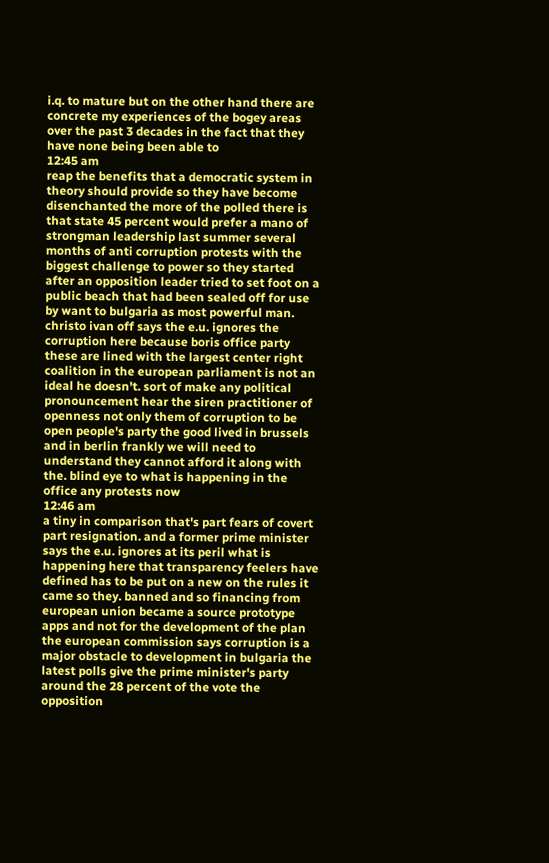i.q. to mature but on the other hand there are concrete my experiences of the bogey areas over the past 3 decades in the fact that they have none being been able to
12:45 am
reap the benefits that a democratic system in theory should provide so they have become disenchanted the more of the polled there is that state 45 percent would prefer a mano of strongman leadership last summer several months of anti corruption protests with the biggest challenge to power so they started after an opposition leader tried to set foot on a public beach that had been sealed off for use by want to bulgaria as most powerful man. christo ivan off says the e.u. ignores the corruption here because boris office party these are lined with the largest center right coalition in the european parliament is not an ideal he doesn't. sort of make any political pronouncement hear the siren practitioner of openness not only them of corruption to be open people's party the good lived in brussels and in berlin frankly we will need to understand they cannot afford it along with the. blind eye to what is happening in the office any protests now
12:46 am
a tiny in comparison that's part fears of covert part resignation. and a former prime minister says the e.u. ignores at its peril what is happening here that transparency feelers have defined has to be put on a new on the rules it came so they. banned and so financing from european union became a source prototype apps and not for the development of the plan the european commission says corruption is a major obstacle to development in bulgaria the latest polls give the prime minister's party around the 28 percent of the vote the opposition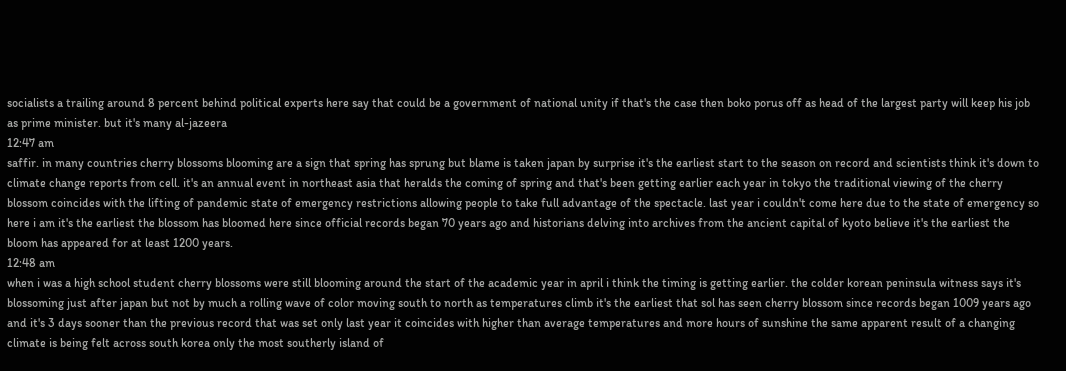socialists a trailing around 8 percent behind political experts here say that could be a government of national unity if that's the case then boko porus off as head of the largest party will keep his job as prime minister. but it's many al-jazeera
12:47 am
saffir. in many countries cherry blossoms blooming are a sign that spring has sprung but blame is taken japan by surprise it's the earliest start to the season on record and scientists think it's down to climate change reports from cell. it's an annual event in northeast asia that heralds the coming of spring and that's been getting earlier each year in tokyo the traditional viewing of the cherry blossom coincides with the lifting of pandemic state of emergency restrictions allowing people to take full advantage of the spectacle. last year i couldn't come here due to the state of emergency so here i am it's the earliest the blossom has bloomed here since official records began 70 years ago and historians delving into archives from the ancient capital of kyoto believe it's the earliest the bloom has appeared for at least 1200 years.
12:48 am
when i was a high school student cherry blossoms were still blooming around the start of the academic year in april i think the timing is getting earlier. the colder korean peninsula witness says it's blossoming just after japan but not by much a rolling wave of color moving south to north as temperatures climb it's the earliest that sol has seen cherry blossom since records began 1009 years ago and it's 3 days sooner than the previous record that was set only last year it coincides with higher than average temperatures and more hours of sunshine the same apparent result of a changing climate is being felt across south korea only the most southerly island of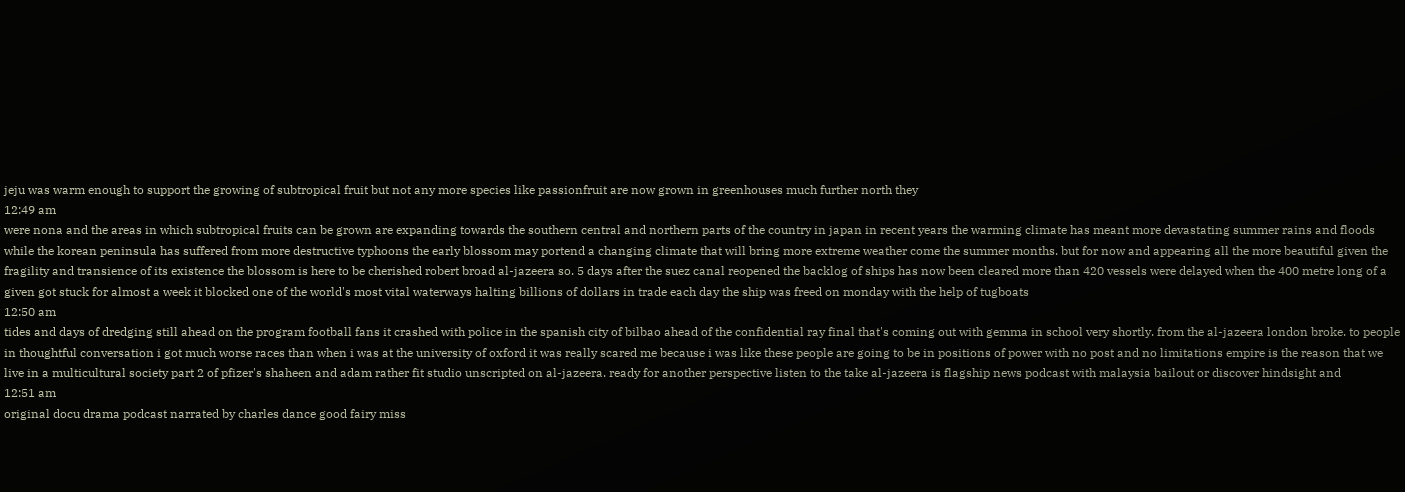jeju was warm enough to support the growing of subtropical fruit but not any more species like passionfruit are now grown in greenhouses much further north they
12:49 am
were nona and the areas in which subtropical fruits can be grown are expanding towards the southern central and northern parts of the country in japan in recent years the warming climate has meant more devastating summer rains and floods while the korean peninsula has suffered from more destructive typhoons the early blossom may portend a changing climate that will bring more extreme weather come the summer months. but for now and appearing all the more beautiful given the fragility and transience of its existence the blossom is here to be cherished robert broad al-jazeera so. 5 days after the suez canal reopened the backlog of ships has now been cleared more than 420 vessels were delayed when the 400 metre long of a given got stuck for almost a week it blocked one of the world's most vital waterways halting billions of dollars in trade each day the ship was freed on monday with the help of tugboats
12:50 am
tides and days of dredging still ahead on the program football fans it crashed with police in the spanish city of bilbao ahead of the confidential ray final that's coming out with gemma in school very shortly. from the al-jazeera london broke. to people in thoughtful conversation i got much worse races than when i was at the university of oxford it was really scared me because i was like these people are going to be in positions of power with no post and no limitations empire is the reason that we live in a multicultural society part 2 of pfizer's shaheen and adam rather fit studio unscripted on al-jazeera. ready for another perspective listen to the take al-jazeera is flagship news podcast with malaysia bailout or discover hindsight and
12:51 am
original docu drama podcast narrated by charles dance good fairy miss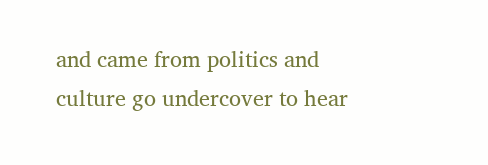and came from politics and culture go undercover to hear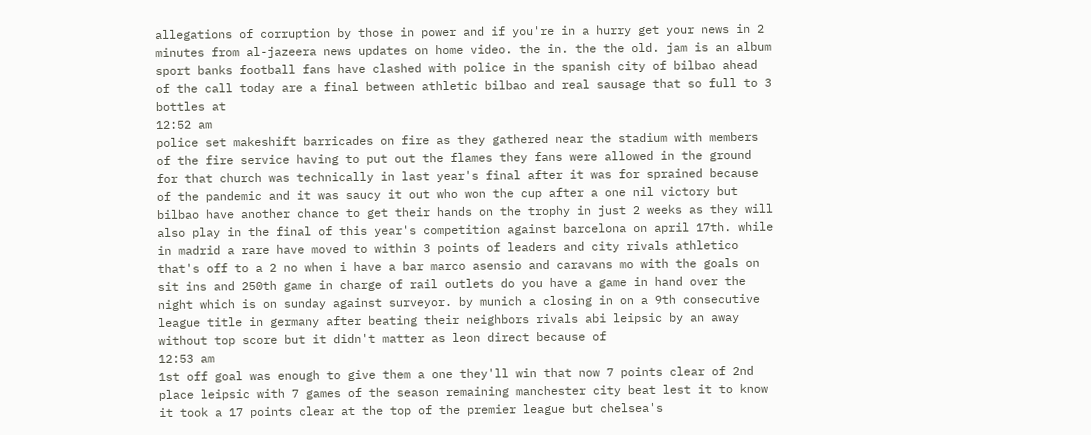allegations of corruption by those in power and if you're in a hurry get your news in 2 minutes from al-jazeera news updates on home video. the in. the the old. jam is an album sport banks football fans have clashed with police in the spanish city of bilbao ahead of the call today are a final between athletic bilbao and real sausage that so full to 3 bottles at
12:52 am
police set makeshift barricades on fire as they gathered near the stadium with members of the fire service having to put out the flames they fans were allowed in the ground for that church was technically in last year's final after it was for sprained because of the pandemic and it was saucy it out who won the cup after a one nil victory but bilbao have another chance to get their hands on the trophy in just 2 weeks as they will also play in the final of this year's competition against barcelona on april 17th. while in madrid a rare have moved to within 3 points of leaders and city rivals athletico that's off to a 2 no when i have a bar marco asensio and caravans mo with the goals on sit ins and 250th game in charge of rail outlets do you have a game in hand over the night which is on sunday against surveyor. by munich a closing in on a 9th consecutive league title in germany after beating their neighbors rivals abi leipsic by an away without top score but it didn't matter as leon direct because of
12:53 am
1st off goal was enough to give them a one they'll win that now 7 points clear of 2nd place leipsic with 7 games of the season remaining manchester city beat lest it to know it took a 17 points clear at the top of the premier league but chelsea's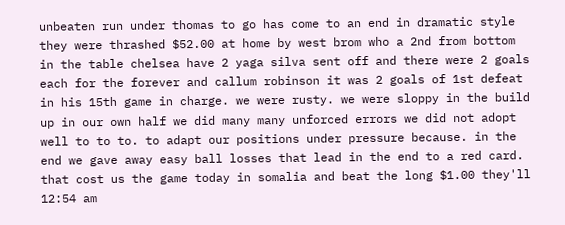unbeaten run under thomas to go has come to an end in dramatic style they were thrashed $52.00 at home by west brom who a 2nd from bottom in the table chelsea have 2 yaga silva sent off and there were 2 goals each for the forever and callum robinson it was 2 goals of 1st defeat in his 15th game in charge. we were rusty. we were sloppy in the build up in our own half we did many many unforced errors we did not adopt well to to to. to adapt our positions under pressure because. in the end we gave away easy ball losses that lead in the end to a red card. that cost us the game today in somalia and beat the long $1.00 they'll
12:54 am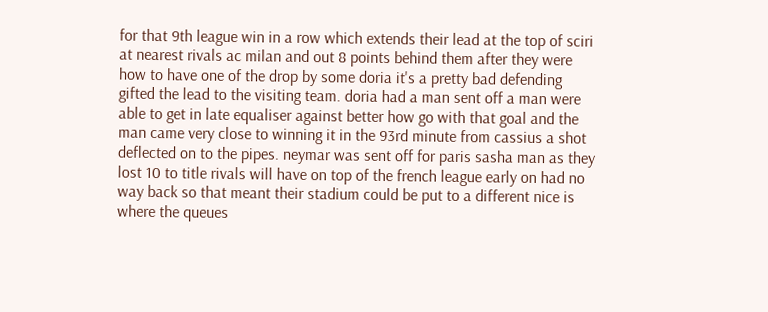for that 9th league win in a row which extends their lead at the top of sciri at nearest rivals ac milan and out 8 points behind them after they were how to have one of the drop by some doria it's a pretty bad defending gifted the lead to the visiting team. doria had a man sent off a man were able to get in late equaliser against better how go with that goal and the man came very close to winning it in the 93rd minute from cassius a shot deflected on to the pipes. neymar was sent off for paris sasha man as they lost 10 to title rivals will have on top of the french league early on had no way back so that meant their stadium could be put to a different nice is where the queues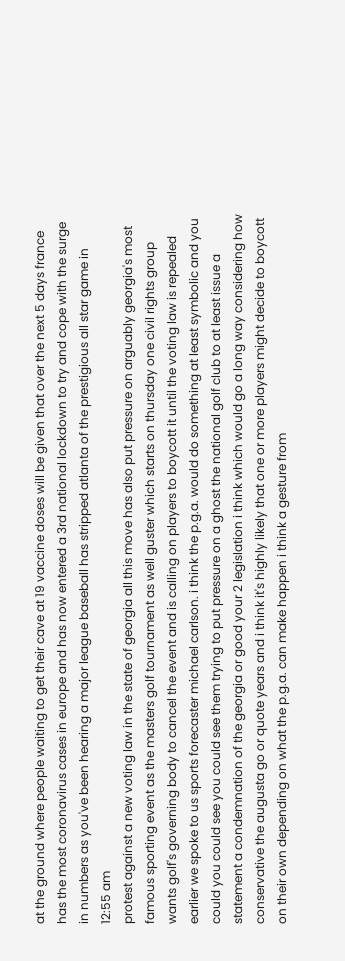at the ground where people waiting to get their cave at 19 vaccine doses will be given that over the next 5 days france has the most coronavirus cases in europe and has now entered a 3rd national lockdown to try and cope with the surge in numbers as you've been hearing a major league baseball has stripped atlanta of the prestigious all star game in
12:55 am
protest against a new voting law in the state of georgia all this move has also put pressure on arguably georgia's most famous sporting event as the masters golf tournament as well guster which starts on thursday one civil rights group wants golf's governing body to cancel the event and is calling on players to boycott it until the voting law is repealed earlier we spoke to us sports forecaster michael carlson. i think the p.g.a. would do something at least symbolic and you could you could see you could see them trying to put pressure on a ghost the national golf club to at least issue a statement a condemnation of the georgia or good your 2 legislation i think which would go a long way considering how conservative the augusta go or quote years and i think it's highly likely that one or more players might decide to boycott on their own depending on what the p.g.a. can make happen i think a gesture from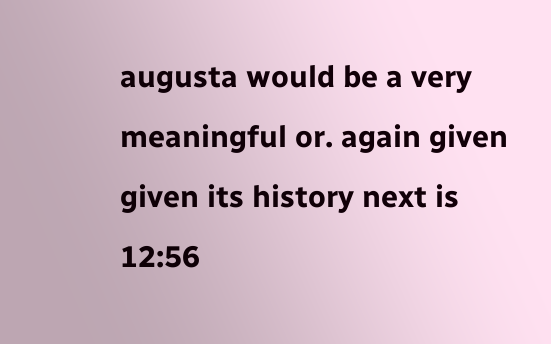augusta would be a very meaningful or. again given given its history next is
12:56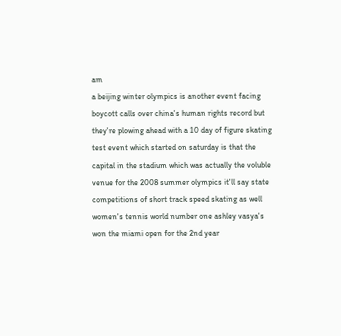am
a beijing winter olympics is another event facing boycott calls over china's human rights record but they're plowing ahead with a 10 day of figure skating test event which started on saturday is that the capital in the stadium which was actually the voluble venue for the 2008 summer olympics it'll say state competitions of short track speed skating as well women's tennis world number one ashley vasya's won the miami open for the 2nd year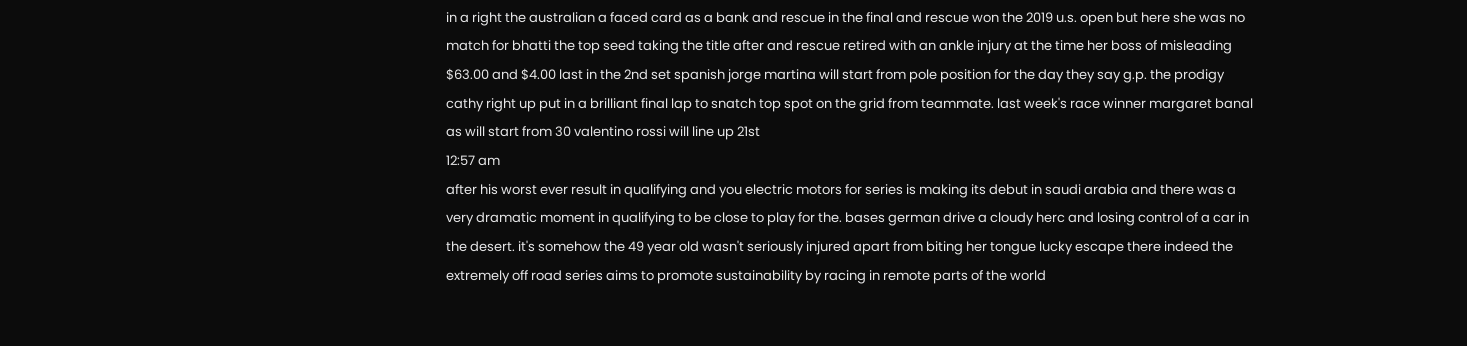in a right the australian a faced card as a bank and rescue in the final and rescue won the 2019 u.s. open but here she was no match for bhatti the top seed taking the title after and rescue retired with an ankle injury at the time her boss of misleading $63.00 and $4.00 last in the 2nd set spanish jorge martina will start from pole position for the day they say g.p. the prodigy cathy right up put in a brilliant final lap to snatch top spot on the grid from teammate. last week's race winner margaret banal as will start from 30 valentino rossi will line up 21st
12:57 am
after his worst ever result in qualifying and you electric motors for series is making its debut in saudi arabia and there was a very dramatic moment in qualifying to be close to play for the. bases german drive a cloudy herc and losing control of a car in the desert. it's somehow the 49 year old wasn't seriously injured apart from biting her tongue lucky escape there indeed the extremely off road series aims to promote sustainability by racing in remote parts of the world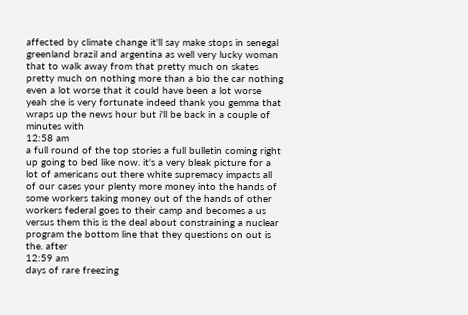affected by climate change it'll say make stops in senegal greenland brazil and argentina as well very lucky woman that to walk away from that pretty much on skates pretty much on nothing more than a bio the car nothing even a lot worse that it could have been a lot worse yeah she is very fortunate indeed thank you gemma that wraps up the news hour but i'll be back in a couple of minutes with
12:58 am
a full round of the top stories a full bulletin coming right up going to bed like now. it's a very bleak picture for a lot of americans out there white supremacy impacts all of our cases your plenty more money into the hands of some workers taking money out of the hands of other workers federal goes to their camp and becomes a us versus them this is the deal about constraining a nuclear program the bottom line that they questions on out is the. after
12:59 am
days of rare freezing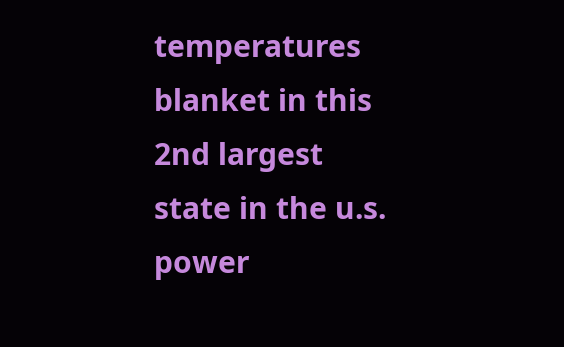temperatures blanket in this 2nd largest state in the u.s. power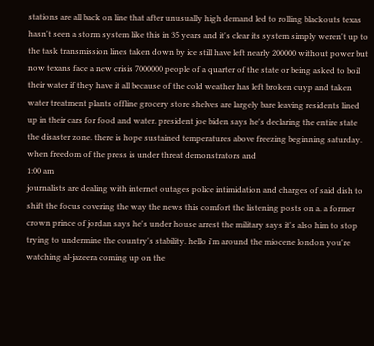stations are all back on line that after unusually high demand led to rolling blackouts texas hasn't seen a storm system like this in 35 years and it's clear its system simply weren't up to the task transmission lines taken down by ice still have left nearly 200000 without power but now texans face a new crisis 7000000 people of a quarter of the state or being asked to boil their water if they have it all because of the cold weather has left broken cuyp and taken water treatment plants offline grocery store shelves are largely bare leaving residents lined up in their cars for food and water. president joe biden says he's declaring the entire state the disaster zone. there is hope sustained temperatures above freezing beginning saturday. when freedom of the press is under threat demonstrators and
1:00 am
journalists are dealing with internet outages police intimidation and charges of said dish to shift the focus covering the way the news this comfort the listening posts on a. a former crown prince of jordan says he's under house arrest the military says it's also him to stop trying to undermine the country's stability. hello i'm around the miocene london you're watching al-jazeera coming up on the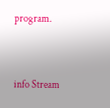program.


info Stream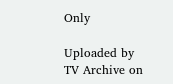Only

Uploaded by TV Archive on